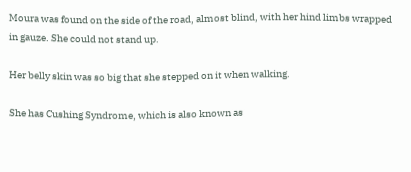Moura was found on the side of the road, almost blind, with her hind limbs wrapped in gauze. She could not stand up.

Her belly skin was so big that she stepped on it when walking.

She has Cushing Syndrome, which is also known as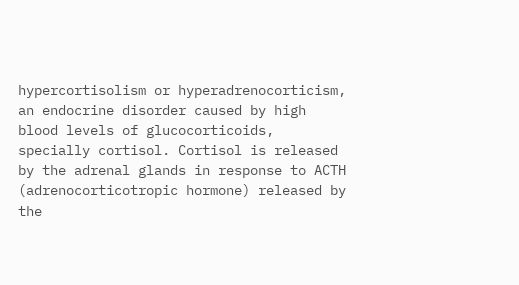hypercortisolism or hyperadrenocorticism, an endocrine disorder caused by high blood levels of glucocorticoids, specially cortisol. Cortisol is released by the adrenal glands in response to ACTH (adrenocorticotropic hormone) released by the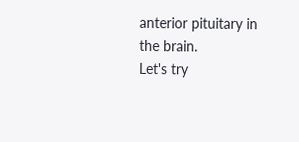anterior pituitary in the brain.
Let's try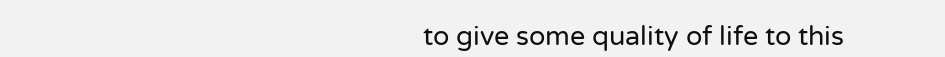to give some quality of life to this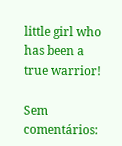little girl who has been a true warrior!

Sem comentários: